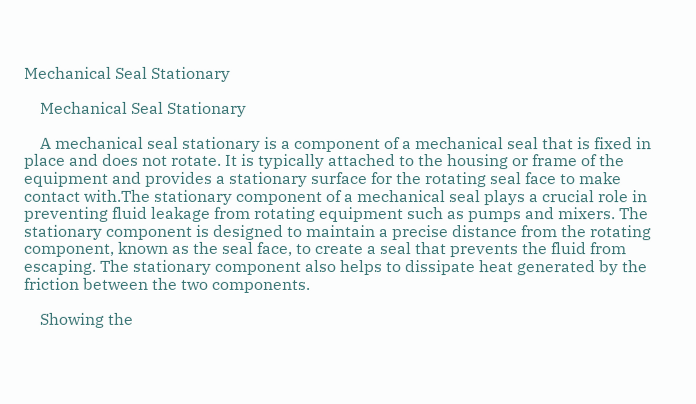Mechanical Seal Stationary

    Mechanical Seal Stationary

    A mechanical seal stationary is a component of a mechanical seal that is fixed in place and does not rotate. It is typically attached to the housing or frame of the equipment and provides a stationary surface for the rotating seal face to make contact with.The stationary component of a mechanical seal plays a crucial role in preventing fluid leakage from rotating equipment such as pumps and mixers. The stationary component is designed to maintain a precise distance from the rotating component, known as the seal face, to create a seal that prevents the fluid from escaping. The stationary component also helps to dissipate heat generated by the friction between the two components.

    Showing the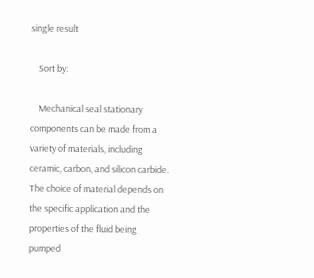single result

    Sort by:

    Mechanical seal stationary components can be made from a variety of materials, including ceramic, carbon, and silicon carbide. The choice of material depends on the specific application and the properties of the fluid being pumped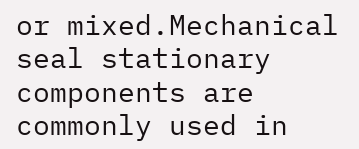or mixed.Mechanical seal stationary components are commonly used in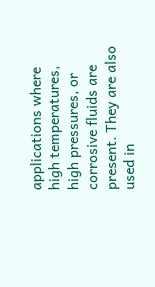applications where high temperatures, high pressures, or corrosive fluids are present. They are also used in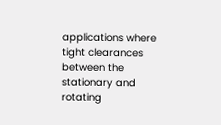applications where tight clearances between the stationary and rotating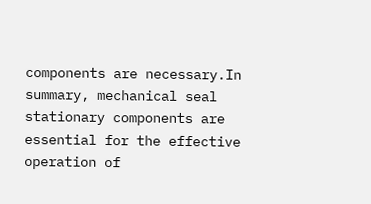components are necessary.In summary, mechanical seal stationary components are essential for the effective operation of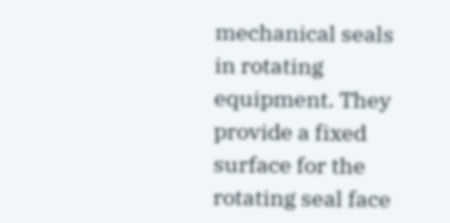mechanical seals in rotating equipment. They provide a fixed surface for the rotating seal face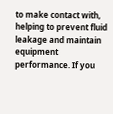to make contact with, helping to prevent fluid leakage and maintain equipment performance. If you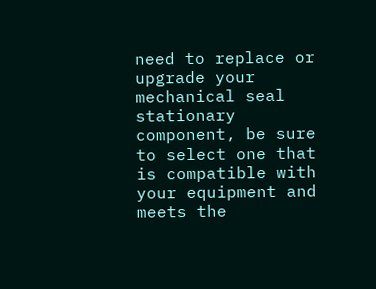need to replace or upgrade your mechanical seal stationary component, be sure to select one that is compatible with your equipment and meets the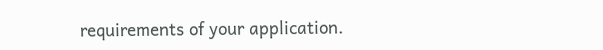requirements of your application.